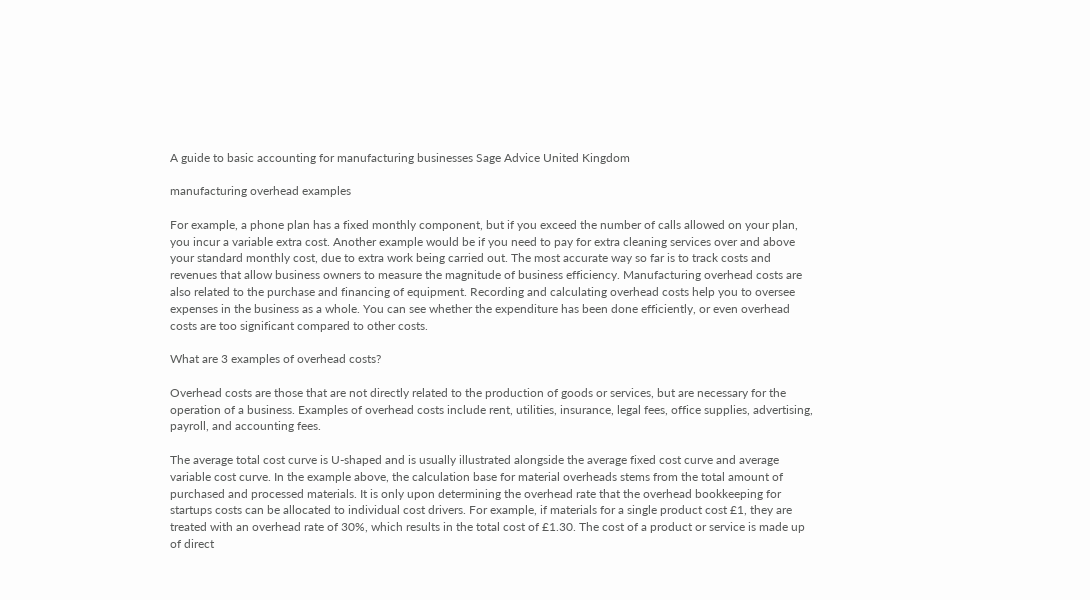A guide to basic accounting for manufacturing businesses Sage Advice United Kingdom

manufacturing overhead examples

For example, a phone plan has a fixed monthly component, but if you exceed the number of calls allowed on your plan, you incur a variable extra cost. Another example would be if you need to pay for extra cleaning services over and above your standard monthly cost, due to extra work being carried out. The most accurate way so far is to track costs and revenues that allow business owners to measure the magnitude of business efficiency. Manufacturing overhead costs are also related to the purchase and financing of equipment. Recording and calculating overhead costs help you to oversee expenses in the business as a whole. You can see whether the expenditure has been done efficiently, or even overhead costs are too significant compared to other costs.

What are 3 examples of overhead costs?

Overhead costs are those that are not directly related to the production of goods or services, but are necessary for the operation of a business. Examples of overhead costs include rent, utilities, insurance, legal fees, office supplies, advertising, payroll, and accounting fees.

The average total cost curve is U-shaped and is usually illustrated alongside the average fixed cost curve and average variable cost curve. In the example above, the calculation base for material overheads stems from the total amount of purchased and processed materials. It is only upon determining the overhead rate that the overhead bookkeeping for startups costs can be allocated to individual cost drivers. For example, if materials for a single product cost £1, they are treated with an overhead rate of 30%, which results in the total cost of £1.30. The cost of a product or service is made up of direct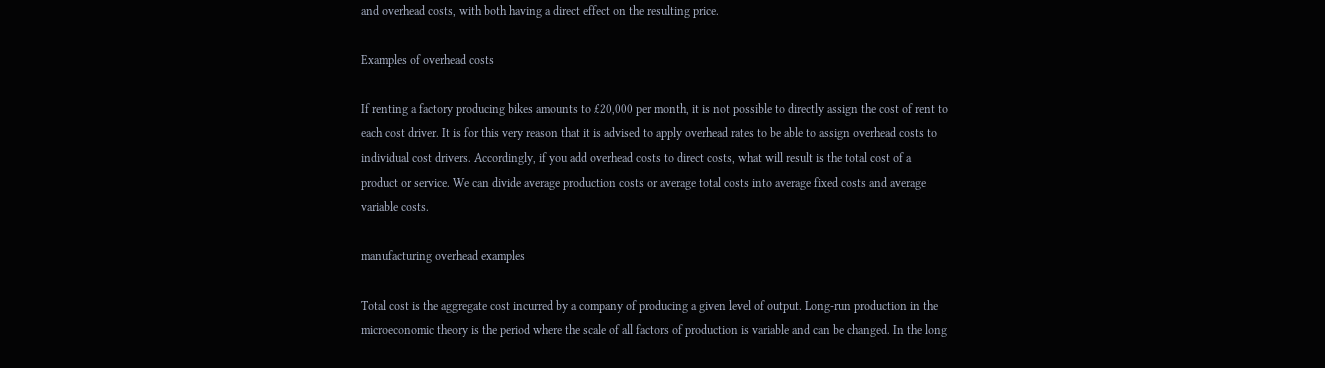and overhead costs, with both having a direct effect on the resulting price.

Examples of overhead costs

If renting a factory producing bikes amounts to £20,000 per month, it is not possible to directly assign the cost of rent to each cost driver. It is for this very reason that it is advised to apply overhead rates to be able to assign overhead costs to individual cost drivers. Accordingly, if you add overhead costs to direct costs, what will result is the total cost of a product or service. We can divide average production costs or average total costs into average fixed costs and average variable costs.

manufacturing overhead examples

Total cost is the aggregate cost incurred by a company of producing a given level of output. Long-run production in the microeconomic theory is the period where the scale of all factors of production is variable and can be changed. In the long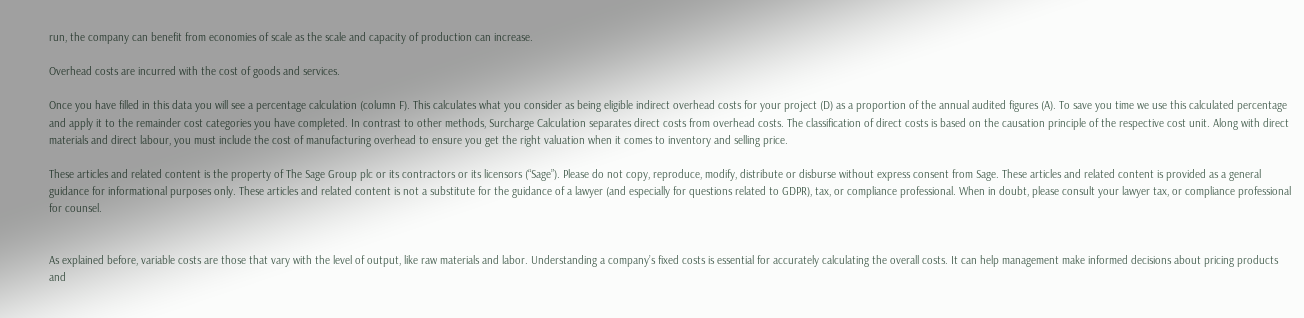run, the company can benefit from economies of scale as the scale and capacity of production can increase.

Overhead costs are incurred with the cost of goods and services.

Once you have filled in this data you will see a percentage calculation (column F). This calculates what you consider as being eligible indirect overhead costs for your project (D) as a proportion of the annual audited figures (A). To save you time we use this calculated percentage and apply it to the remainder cost categories you have completed. In contrast to other methods, Surcharge Calculation separates direct costs from overhead costs. The classification of direct costs is based on the causation principle of the respective cost unit. Along with direct materials and direct labour, you must include the cost of manufacturing overhead to ensure you get the right valuation when it comes to inventory and selling price.

These articles and related content is the property of The Sage Group plc or its contractors or its licensors (“Sage”). Please do not copy, reproduce, modify, distribute or disburse without express consent from Sage. These articles and related content is provided as a general guidance for informational purposes only. These articles and related content is not a substitute for the guidance of a lawyer (and especially for questions related to GDPR), tax, or compliance professional. When in doubt, please consult your lawyer tax, or compliance professional for counsel.


As explained before, variable costs are those that vary with the level of output, like raw materials and labor. Understanding a company’s fixed costs is essential for accurately calculating the overall costs. It can help management make informed decisions about pricing products and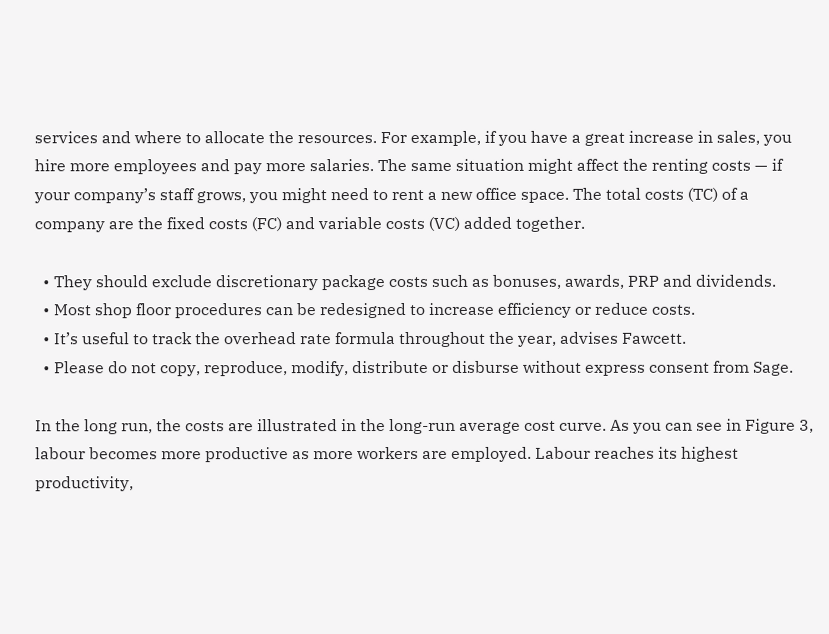services and where to allocate the resources. For example, if you have a great increase in sales, you hire more employees and pay more salaries. The same situation might affect the renting costs — if your company’s staff grows, you might need to rent a new office space. The total costs (TC) of a company are the fixed costs (FC) and variable costs (VC) added together.

  • They should exclude discretionary package costs such as bonuses, awards, PRP and dividends.
  • Most shop floor procedures can be redesigned to increase efficiency or reduce costs.
  • It’s useful to track the overhead rate formula throughout the year, advises Fawcett.
  • Please do not copy, reproduce, modify, distribute or disburse without express consent from Sage.

In the long run, the costs are illustrated in the long-run average cost curve. As you can see in Figure 3, labour becomes more productive as more workers are employed. Labour reaches its highest productivity,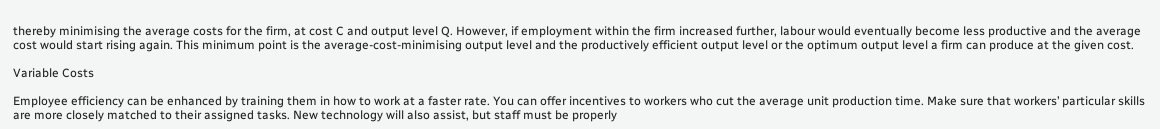thereby minimising the average costs for the firm, at cost C and output level Q. However, if employment within the firm increased further, labour would eventually become less productive and the average cost would start rising again. This minimum point is the average-cost-minimising output level and the productively efficient output level or the optimum output level a firm can produce at the given cost.

Variable Costs

Employee efficiency can be enhanced by training them in how to work at a faster rate. You can offer incentives to workers who cut the average unit production time. Make sure that workers’ particular skills are more closely matched to their assigned tasks. New technology will also assist, but staff must be properly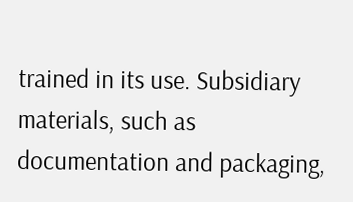trained in its use. Subsidiary materials, such as documentation and packaging,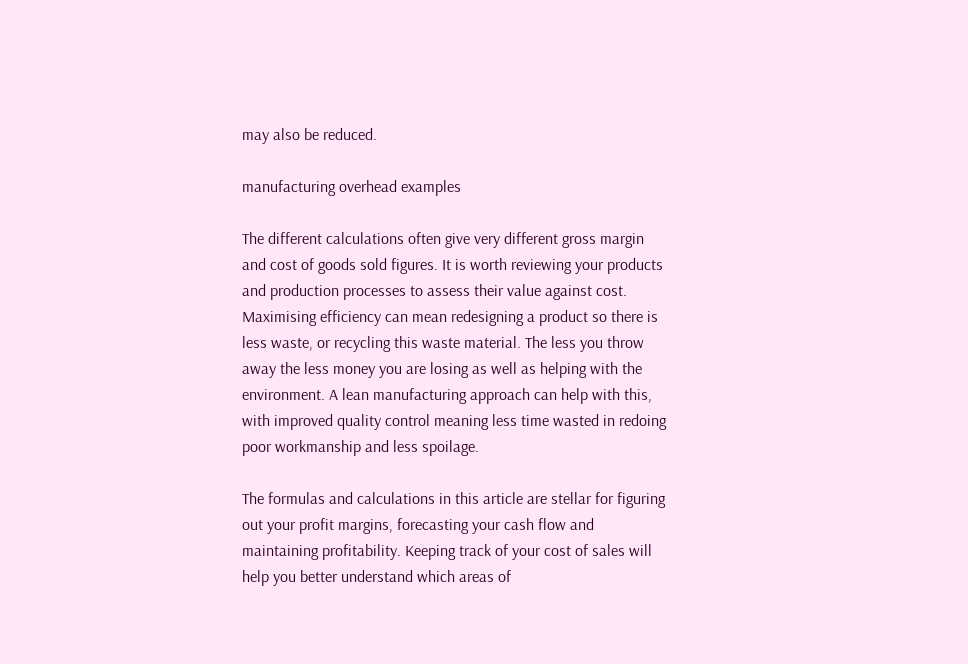may also be reduced.

manufacturing overhead examples

The different calculations often give very different gross margin and cost of goods sold figures. It is worth reviewing your products and production processes to assess their value against cost. Maximising efficiency can mean redesigning a product so there is less waste, or recycling this waste material. The less you throw away the less money you are losing as well as helping with the environment. A lean manufacturing approach can help with this, with improved quality control meaning less time wasted in redoing poor workmanship and less spoilage.

The formulas and calculations in this article are stellar for figuring out your profit margins, forecasting your cash flow and maintaining profitability. Keeping track of your cost of sales will help you better understand which areas of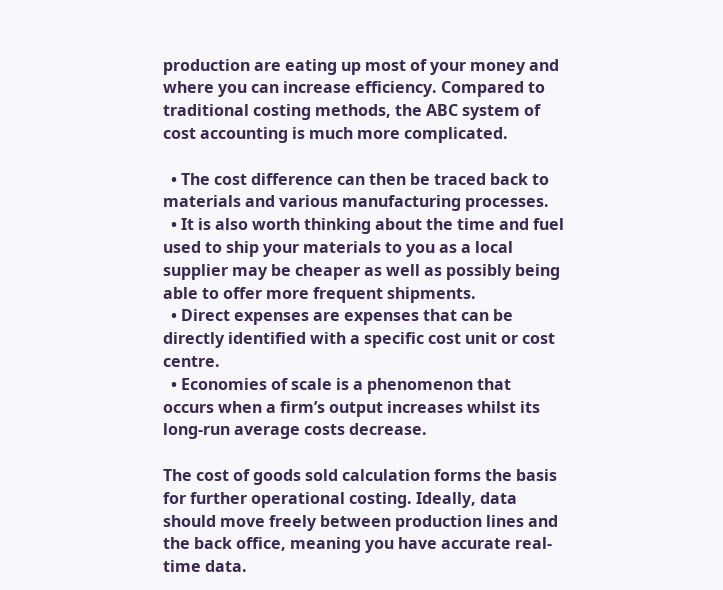production are eating up most of your money and where you can increase efficiency. Compared to traditional costing methods, the ABC system of cost accounting is much more complicated.

  • The cost difference can then be traced back to materials and various manufacturing processes.
  • It is also worth thinking about the time and fuel used to ship your materials to you as a local supplier may be cheaper as well as possibly being able to offer more frequent shipments.
  • Direct expenses are expenses that can be directly identified with a specific cost unit or cost centre.
  • Economies of scale is a phenomenon that occurs when a firm’s output increases whilst its long-run average costs decrease.

The cost of goods sold calculation forms the basis for further operational costing. Ideally, data should move freely between production lines and the back office, meaning you have accurate real-time data.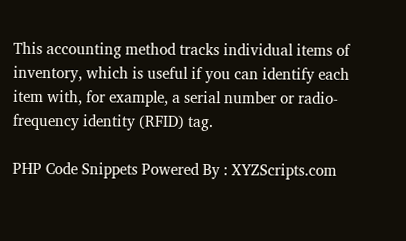This accounting method tracks individual items of inventory, which is useful if you can identify each item with, for example, a serial number or radio-frequency identity (RFID) tag.

PHP Code Snippets Powered By : XYZScripts.com